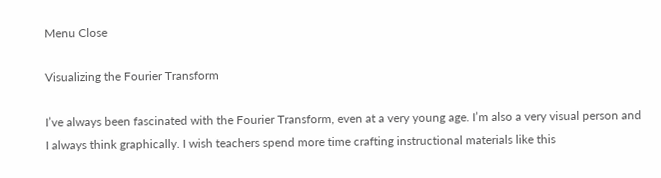Menu Close

Visualizing the Fourier Transform

I’ve always been fascinated with the Fourier Transform, even at a very young age. I’m also a very visual person and I always think graphically. I wish teachers spend more time crafting instructional materials like this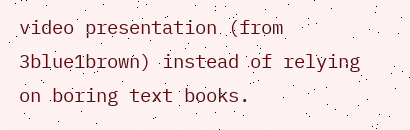video presentation (from 3blue1brown) instead of relying on boring text books.